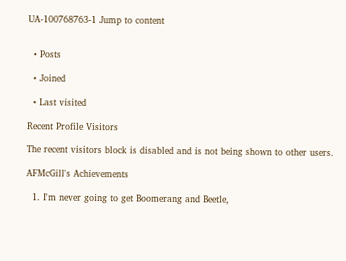UA-100768763-1 Jump to content


  • Posts

  • Joined

  • Last visited

Recent Profile Visitors

The recent visitors block is disabled and is not being shown to other users.

AFMcGill's Achievements

  1. I'm never going to get Boomerang and Beetle,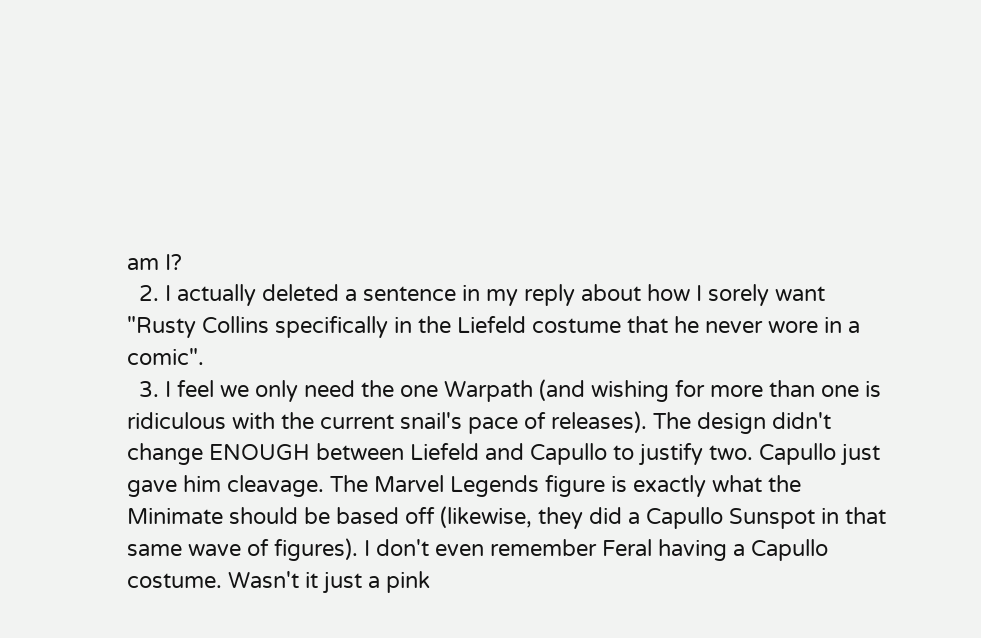am I?
  2. I actually deleted a sentence in my reply about how I sorely want "Rusty Collins specifically in the Liefeld costume that he never wore in a comic".
  3. I feel we only need the one Warpath (and wishing for more than one is ridiculous with the current snail's pace of releases). The design didn't change ENOUGH between Liefeld and Capullo to justify two. Capullo just gave him cleavage. The Marvel Legends figure is exactly what the Minimate should be based off (likewise, they did a Capullo Sunspot in that same wave of figures). I don't even remember Feral having a Capullo costume. Wasn't it just a pink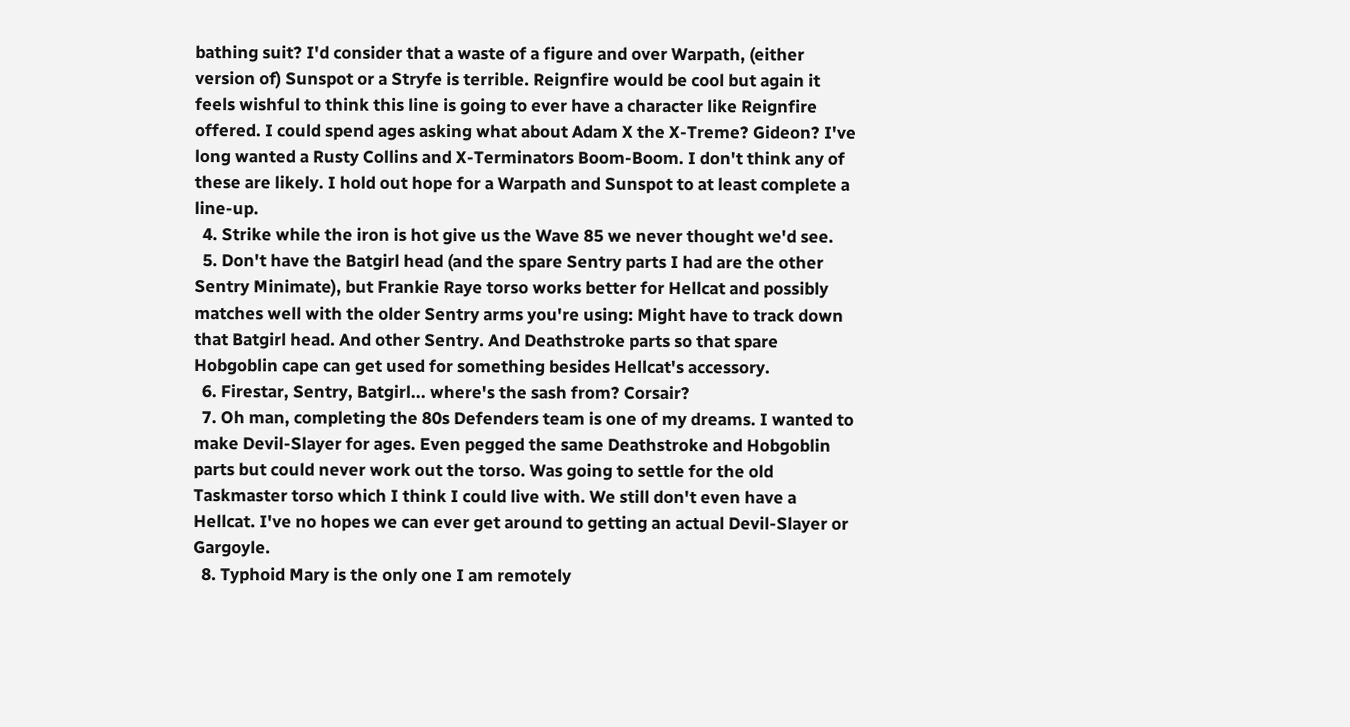bathing suit? I'd consider that a waste of a figure and over Warpath, (either version of) Sunspot or a Stryfe is terrible. Reignfire would be cool but again it feels wishful to think this line is going to ever have a character like Reignfire offered. I could spend ages asking what about Adam X the X-Treme? Gideon? I've long wanted a Rusty Collins and X-Terminators Boom-Boom. I don't think any of these are likely. I hold out hope for a Warpath and Sunspot to at least complete a line-up.
  4. Strike while the iron is hot give us the Wave 85 we never thought we'd see.
  5. Don't have the Batgirl head (and the spare Sentry parts I had are the other Sentry Minimate), but Frankie Raye torso works better for Hellcat and possibly matches well with the older Sentry arms you're using: Might have to track down that Batgirl head. And other Sentry. And Deathstroke parts so that spare Hobgoblin cape can get used for something besides Hellcat's accessory.
  6. Firestar, Sentry, Batgirl... where's the sash from? Corsair?
  7. Oh man, completing the 80s Defenders team is one of my dreams. I wanted to make Devil-Slayer for ages. Even pegged the same Deathstroke and Hobgoblin parts but could never work out the torso. Was going to settle for the old Taskmaster torso which I think I could live with. We still don't even have a Hellcat. I've no hopes we can ever get around to getting an actual Devil-Slayer or Gargoyle.
  8. Typhoid Mary is the only one I am remotely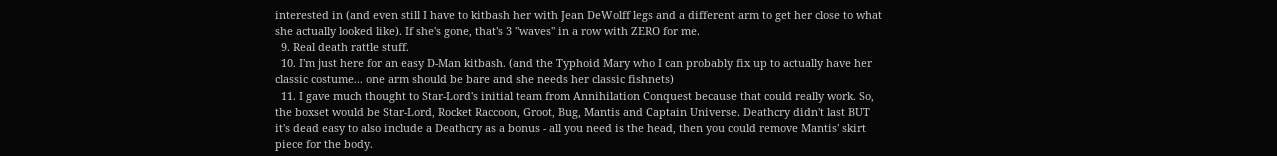interested in (and even still I have to kitbash her with Jean DeWolff legs and a different arm to get her close to what she actually looked like). If she's gone, that's 3 "waves" in a row with ZERO for me.
  9. Real death rattle stuff.
  10. I'm just here for an easy D-Man kitbash. (and the Typhoid Mary who I can probably fix up to actually have her classic costume... one arm should be bare and she needs her classic fishnets)
  11. I gave much thought to Star-Lord's initial team from Annihilation Conquest because that could really work. So, the boxset would be Star-Lord, Rocket Raccoon, Groot, Bug, Mantis and Captain Universe. Deathcry didn't last BUT it's dead easy to also include a Deathcry as a bonus - all you need is the head, then you could remove Mantis' skirt piece for the body.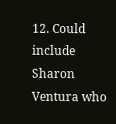12. Could include Sharon Ventura who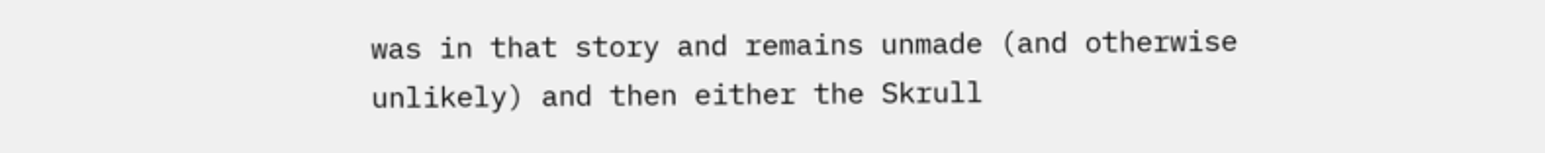was in that story and remains unmade (and otherwise unlikely) and then either the Skrull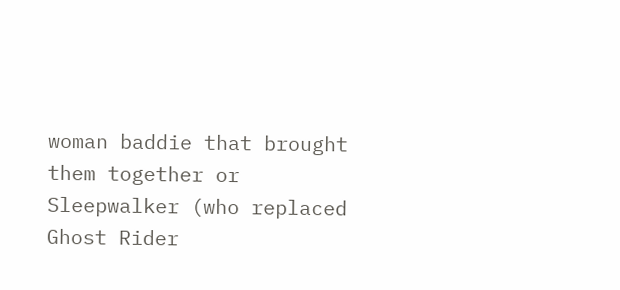woman baddie that brought them together or Sleepwalker (who replaced Ghost Rider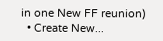in one New FF reunion)
  • Create New...